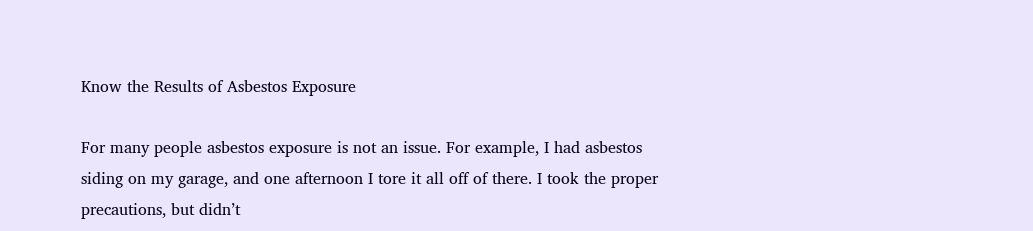Know the Results of Asbestos Exposure

For many people asbestos exposure is not an issue. For example, I had asbestos siding on my garage, and one afternoon I tore it all off of there. I took the proper precautions, but didn’t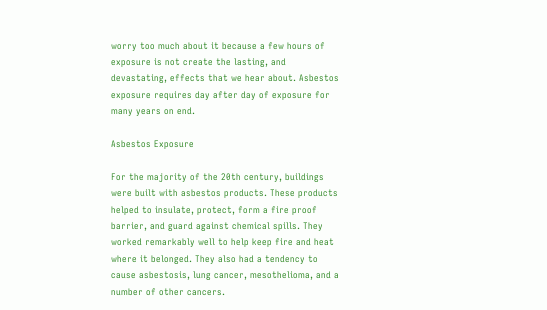worry too much about it because a few hours of exposure is not create the lasting, and devastating, effects that we hear about. Asbestos exposure requires day after day of exposure for many years on end.

Asbestos Exposure

For the majority of the 20th century, buildings were built with asbestos products. These products helped to insulate, protect, form a fire proof barrier, and guard against chemical spills. They worked remarkably well to help keep fire and heat where it belonged. They also had a tendency to cause asbestosis, lung cancer, mesothelioma, and a number of other cancers.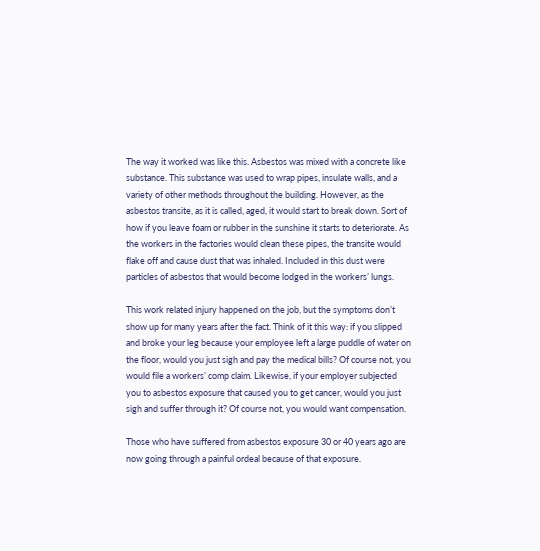The way it worked was like this. Asbestos was mixed with a concrete like substance. This substance was used to wrap pipes, insulate walls, and a variety of other methods throughout the building. However, as the asbestos transite, as it is called, aged, it would start to break down. Sort of how if you leave foam or rubber in the sunshine it starts to deteriorate. As the workers in the factories would clean these pipes, the transite would flake off and cause dust that was inhaled. Included in this dust were particles of asbestos that would become lodged in the workers’ lungs.

This work related injury happened on the job, but the symptoms don’t show up for many years after the fact. Think of it this way: if you slipped and broke your leg because your employee left a large puddle of water on the floor, would you just sigh and pay the medical bills? Of course not, you would file a workers’ comp claim. Likewise, if your employer subjected you to asbestos exposure that caused you to get cancer, would you just sigh and suffer through it? Of course not, you would want compensation.

Those who have suffered from asbestos exposure 30 or 40 years ago are now going through a painful ordeal because of that exposure.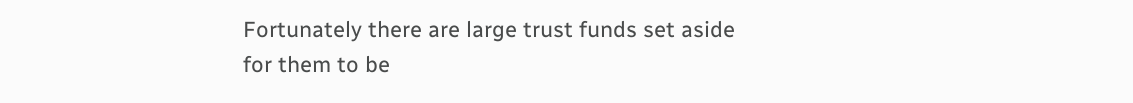Fortunately there are large trust funds set aside for them to be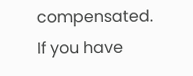compensated. If you have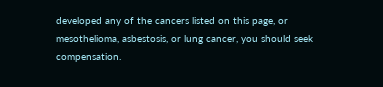developed any of the cancers listed on this page, or mesothelioma, asbestosis, or lung cancer, you should seek compensation.